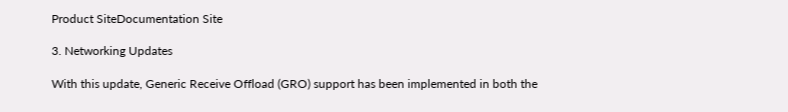Product SiteDocumentation Site

3. Networking Updates

With this update, Generic Receive Offload (GRO) support has been implemented in both the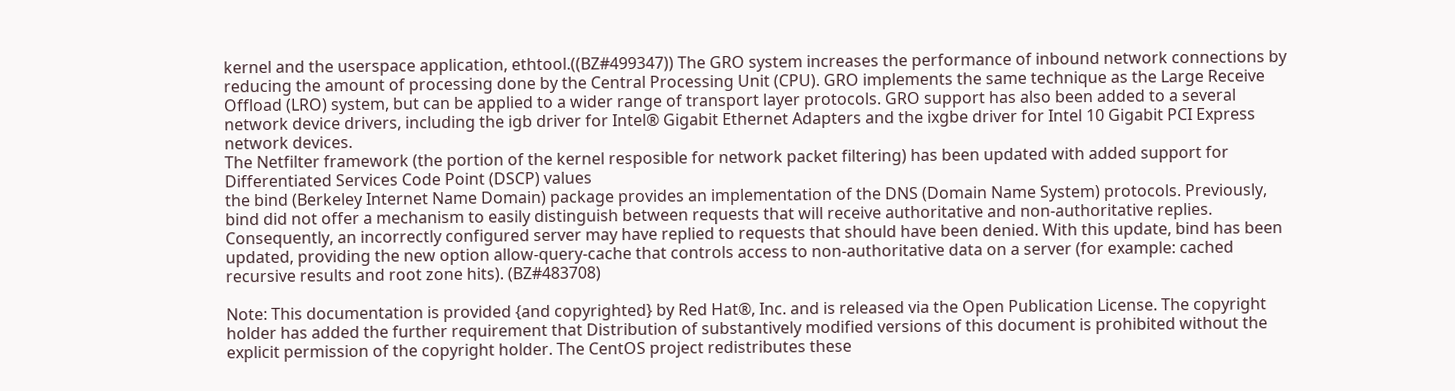kernel and the userspace application, ethtool.((BZ#499347)) The GRO system increases the performance of inbound network connections by reducing the amount of processing done by the Central Processing Unit (CPU). GRO implements the same technique as the Large Receive Offload (LRO) system, but can be applied to a wider range of transport layer protocols. GRO support has also been added to a several network device drivers, including the igb driver for Intel® Gigabit Ethernet Adapters and the ixgbe driver for Intel 10 Gigabit PCI Express network devices.
The Netfilter framework (the portion of the kernel resposible for network packet filtering) has been updated with added support for Differentiated Services Code Point (DSCP) values
the bind (Berkeley Internet Name Domain) package provides an implementation of the DNS (Domain Name System) protocols. Previously, bind did not offer a mechanism to easily distinguish between requests that will receive authoritative and non-authoritative replies. Consequently, an incorrectly configured server may have replied to requests that should have been denied. With this update, bind has been updated, providing the new option allow-query-cache that controls access to non-authoritative data on a server (for example: cached recursive results and root zone hits). (BZ#483708)

Note: This documentation is provided {and copyrighted} by Red Hat®, Inc. and is released via the Open Publication License. The copyright holder has added the further requirement that Distribution of substantively modified versions of this document is prohibited without the explicit permission of the copyright holder. The CentOS project redistributes these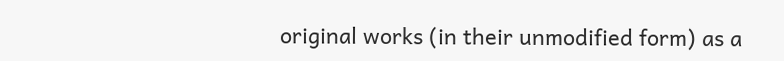original works (in their unmodified form) as a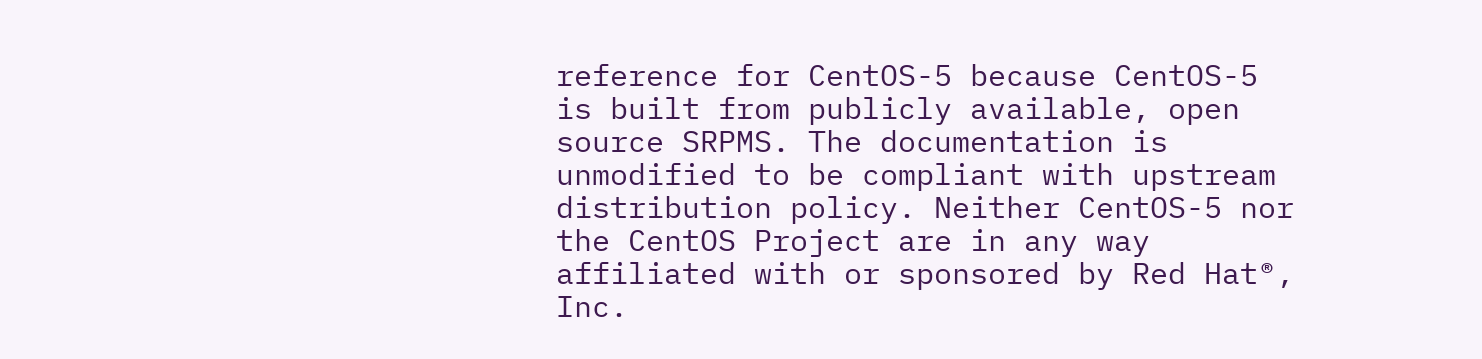reference for CentOS-5 because CentOS-5 is built from publicly available, open source SRPMS. The documentation is unmodified to be compliant with upstream distribution policy. Neither CentOS-5 nor the CentOS Project are in any way affiliated with or sponsored by Red Hat®, Inc.